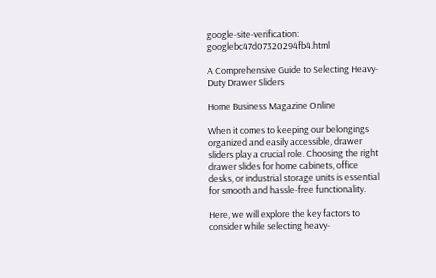google-site-verification: googlebc47d07320294fb4.html

A Comprehensive Guide to Selecting Heavy-Duty Drawer Sliders

Home Business Magazine Online

When it comes to keeping our belongings organized and easily accessible, drawer sliders play a crucial role. Choosing the right drawer slides for home cabinets, office desks, or industrial storage units is essential for smooth and hassle-free functionality.

Here, we will explore the key factors to consider while selecting heavy-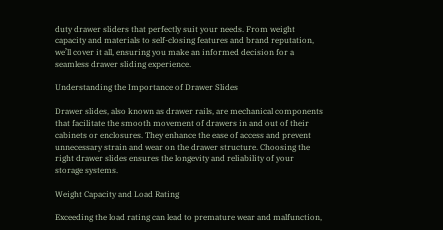duty drawer sliders that perfectly suit your needs. From weight capacity and materials to self-closing features and brand reputation, we’ll cover it all, ensuring you make an informed decision for a seamless drawer sliding experience.

Understanding the Importance of Drawer Slides

Drawer slides, also known as drawer rails, are mechanical components that facilitate the smooth movement of drawers in and out of their cabinets or enclosures. They enhance the ease of access and prevent unnecessary strain and wear on the drawer structure. Choosing the right drawer slides ensures the longevity and reliability of your storage systems.

Weight Capacity and Load Rating

Exceeding the load rating can lead to premature wear and malfunction,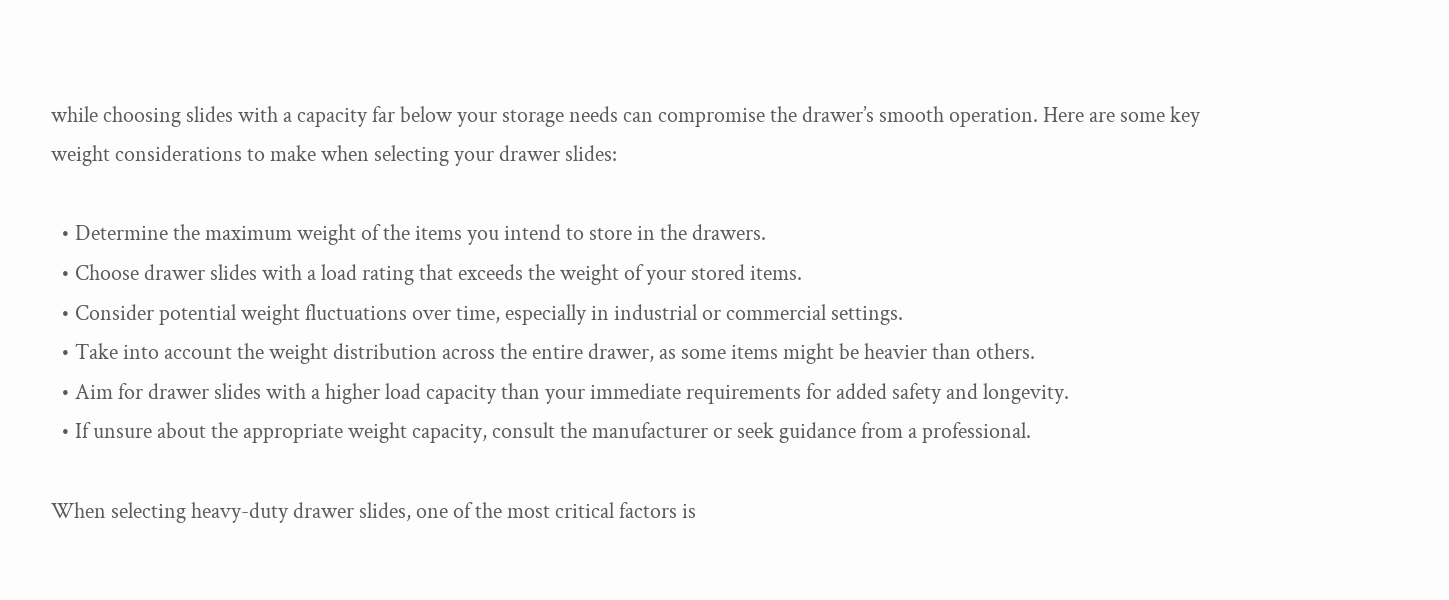while choosing slides with a capacity far below your storage needs can compromise the drawer’s smooth operation. Here are some key weight considerations to make when selecting your drawer slides:

  • Determine the maximum weight of the items you intend to store in the drawers.
  • Choose drawer slides with a load rating that exceeds the weight of your stored items.
  • Consider potential weight fluctuations over time, especially in industrial or commercial settings.
  • Take into account the weight distribution across the entire drawer, as some items might be heavier than others.
  • Aim for drawer slides with a higher load capacity than your immediate requirements for added safety and longevity.
  • If unsure about the appropriate weight capacity, consult the manufacturer or seek guidance from a professional.

When selecting heavy-duty drawer slides, one of the most critical factors is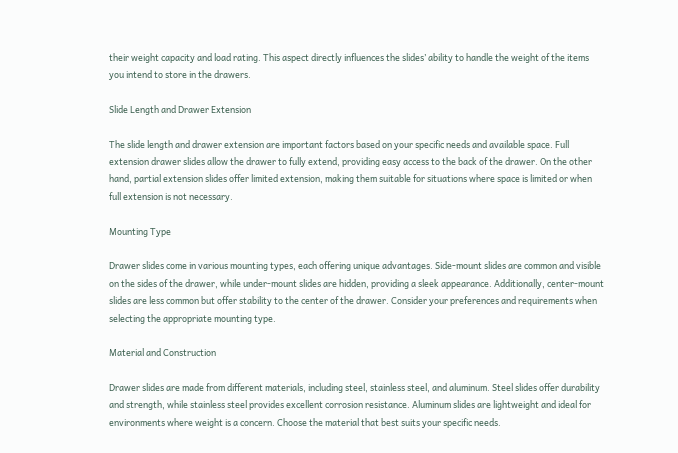their weight capacity and load rating. This aspect directly influences the slides’ ability to handle the weight of the items you intend to store in the drawers.

Slide Length and Drawer Extension

The slide length and drawer extension are important factors based on your specific needs and available space. Full extension drawer slides allow the drawer to fully extend, providing easy access to the back of the drawer. On the other hand, partial extension slides offer limited extension, making them suitable for situations where space is limited or when full extension is not necessary.

Mounting Type

Drawer slides come in various mounting types, each offering unique advantages. Side-mount slides are common and visible on the sides of the drawer, while under-mount slides are hidden, providing a sleek appearance. Additionally, center-mount slides are less common but offer stability to the center of the drawer. Consider your preferences and requirements when selecting the appropriate mounting type.

Material and Construction

Drawer slides are made from different materials, including steel, stainless steel, and aluminum. Steel slides offer durability and strength, while stainless steel provides excellent corrosion resistance. Aluminum slides are lightweight and ideal for environments where weight is a concern. Choose the material that best suits your specific needs.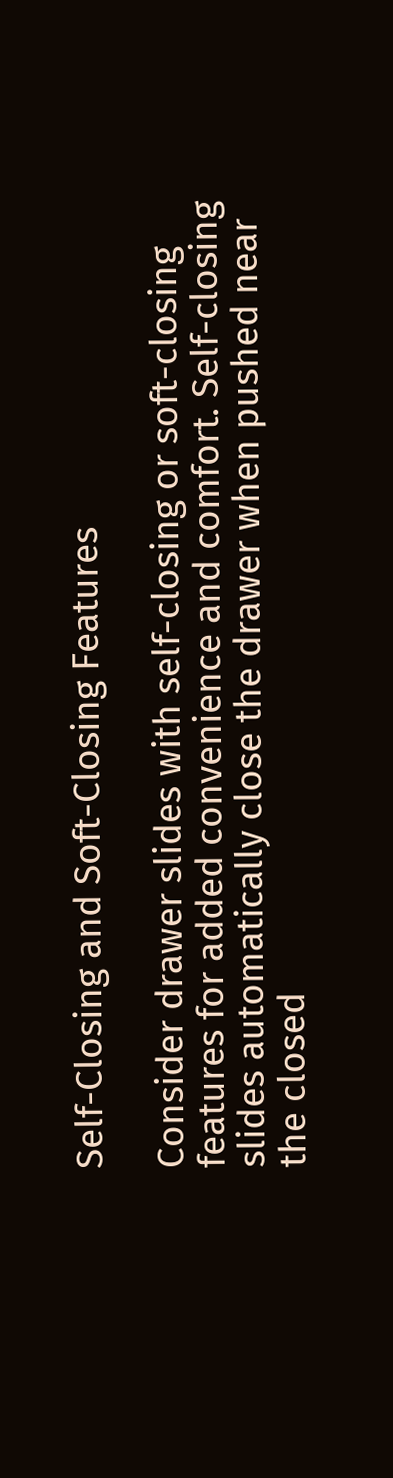Self-Closing and Soft-Closing Features

Consider drawer slides with self-closing or soft-closing features for added convenience and comfort. Self-closing slides automatically close the drawer when pushed near the closed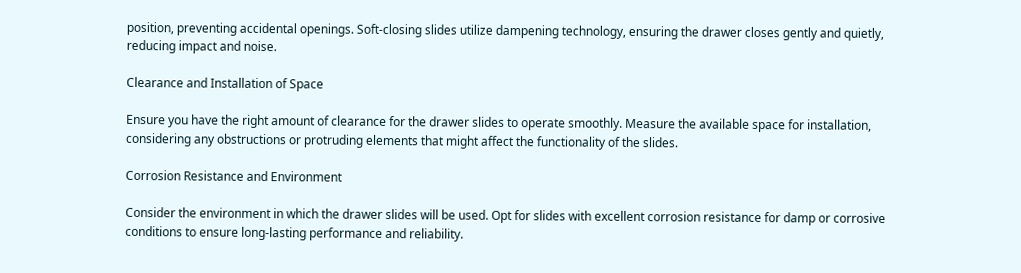position, preventing accidental openings. Soft-closing slides utilize dampening technology, ensuring the drawer closes gently and quietly, reducing impact and noise.

Clearance and Installation of Space

Ensure you have the right amount of clearance for the drawer slides to operate smoothly. Measure the available space for installation, considering any obstructions or protruding elements that might affect the functionality of the slides.

Corrosion Resistance and Environment

Consider the environment in which the drawer slides will be used. Opt for slides with excellent corrosion resistance for damp or corrosive conditions to ensure long-lasting performance and reliability.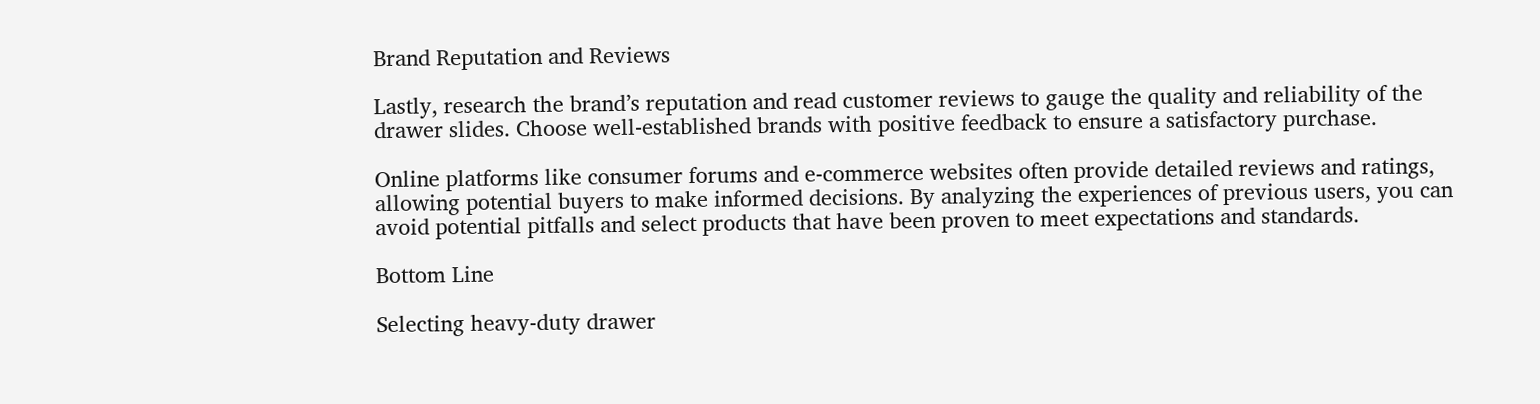Brand Reputation and Reviews

Lastly, research the brand’s reputation and read customer reviews to gauge the quality and reliability of the drawer slides. Choose well-established brands with positive feedback to ensure a satisfactory purchase.

Online platforms like consumer forums and e-commerce websites often provide detailed reviews and ratings, allowing potential buyers to make informed decisions. By analyzing the experiences of previous users, you can avoid potential pitfalls and select products that have been proven to meet expectations and standards.

Bottom Line

Selecting heavy-duty drawer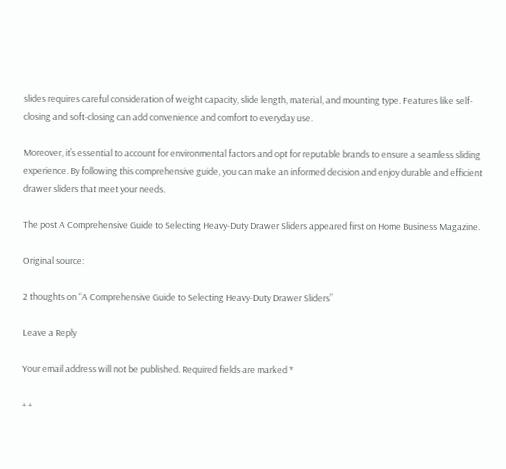slides requires careful consideration of weight capacity, slide length, material, and mounting type. Features like self-closing and soft-closing can add convenience and comfort to everyday use.

Moreover, it’s essential to account for environmental factors and opt for reputable brands to ensure a seamless sliding experience. By following this comprehensive guide, you can make an informed decision and enjoy durable and efficient drawer sliders that meet your needs.

The post A Comprehensive Guide to Selecting Heavy-Duty Drawer Sliders appeared first on Home Business Magazine.

Original source:

2 thoughts on “A Comprehensive Guide to Selecting Heavy-Duty Drawer Sliders”

Leave a Reply

Your email address will not be published. Required fields are marked *

+ +